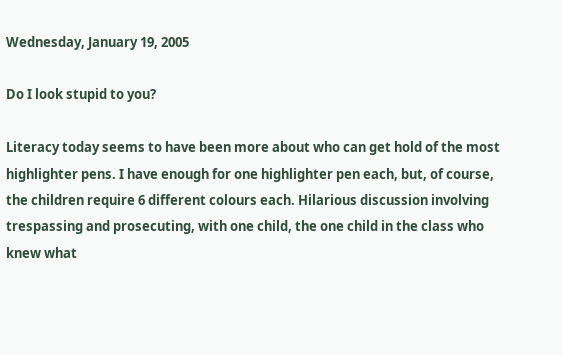Wednesday, January 19, 2005

Do I look stupid to you?

Literacy today seems to have been more about who can get hold of the most highlighter pens. I have enough for one highlighter pen each, but, of course, the children require 6 different colours each. Hilarious discussion involving trespassing and prosecuting, with one child, the one child in the class who knew what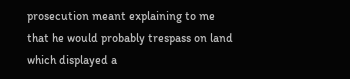prosecution meant explaining to me that he would probably trespass on land which displayed a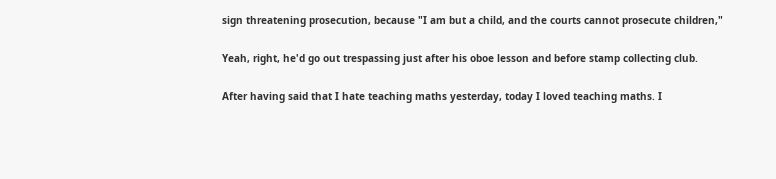sign threatening prosecution, because "I am but a child, and the courts cannot prosecute children,"

Yeah, right, he'd go out trespassing just after his oboe lesson and before stamp collecting club.

After having said that I hate teaching maths yesterday, today I loved teaching maths. I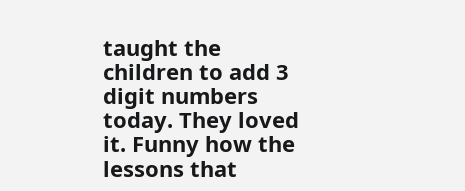taught the children to add 3 digit numbers today. They loved it. Funny how the lessons that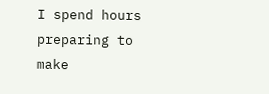I spend hours preparing to make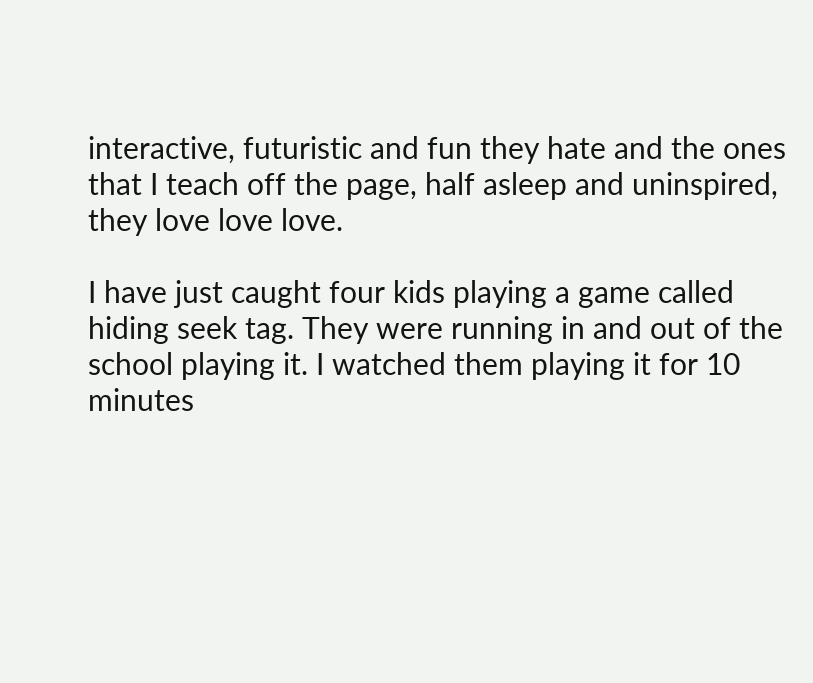interactive, futuristic and fun they hate and the ones that I teach off the page, half asleep and uninspired, they love love love.

I have just caught four kids playing a game called hiding seek tag. They were running in and out of the school playing it. I watched them playing it for 10 minutes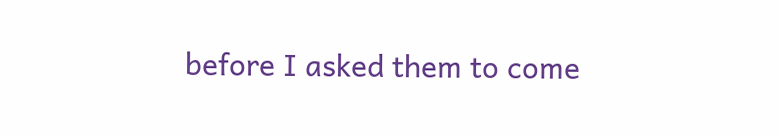before I asked them to come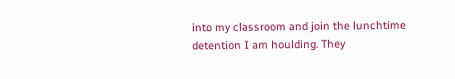into my classroom and join the lunchtime detention I am houlding. They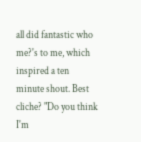all did fantastic who me?'s to me, which inspired a ten minute shout. Best cliche? "Do you think I'm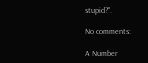stupid?".

No comments:

A Number